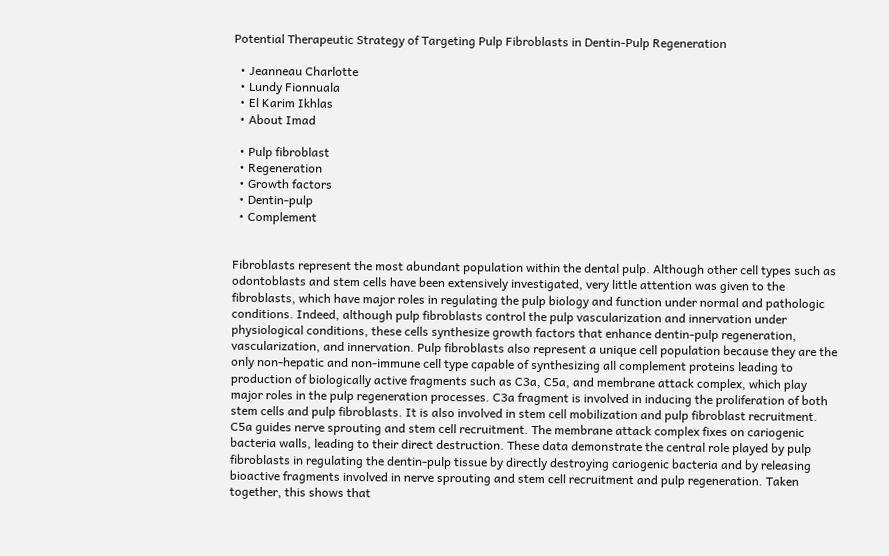Potential Therapeutic Strategy of Targeting Pulp Fibroblasts in Dentin-Pulp Regeneration

  • Jeanneau Charlotte
  • Lundy Fionnuala
  • El Karim Ikhlas
  • About Imad

  • Pulp fibroblast
  • Regeneration
  • Growth factors
  • Dentin-pulp
  • Complement


Fibroblasts represent the most abundant population within the dental pulp. Although other cell types such as odontoblasts and stem cells have been extensively investigated, very little attention was given to the fibroblasts, which have major roles in regulating the pulp biology and function under normal and pathologic conditions. Indeed, although pulp fibroblasts control the pulp vascularization and innervation under physiological conditions, these cells synthesize growth factors that enhance dentin-pulp regeneration, vascularization, and innervation. Pulp fibroblasts also represent a unique cell population because they are the only non-hepatic and non-immune cell type capable of synthesizing all complement proteins leading to production of biologically active fragments such as C3a, C5a, and membrane attack complex, which play major roles in the pulp regeneration processes. C3a fragment is involved in inducing the proliferation of both stem cells and pulp fibroblasts. It is also involved in stem cell mobilization and pulp fibroblast recruitment. C5a guides nerve sprouting and stem cell recruitment. The membrane attack complex fixes on cariogenic bacteria walls, leading to their direct destruction. These data demonstrate the central role played by pulp fibroblasts in regulating the dentin-pulp tissue by directly destroying cariogenic bacteria and by releasing bioactive fragments involved in nerve sprouting and stem cell recruitment and pulp regeneration. Taken together, this shows that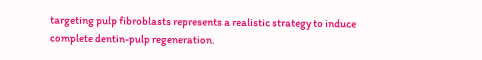targeting pulp fibroblasts represents a realistic strategy to induce complete dentin-pulp regeneration.